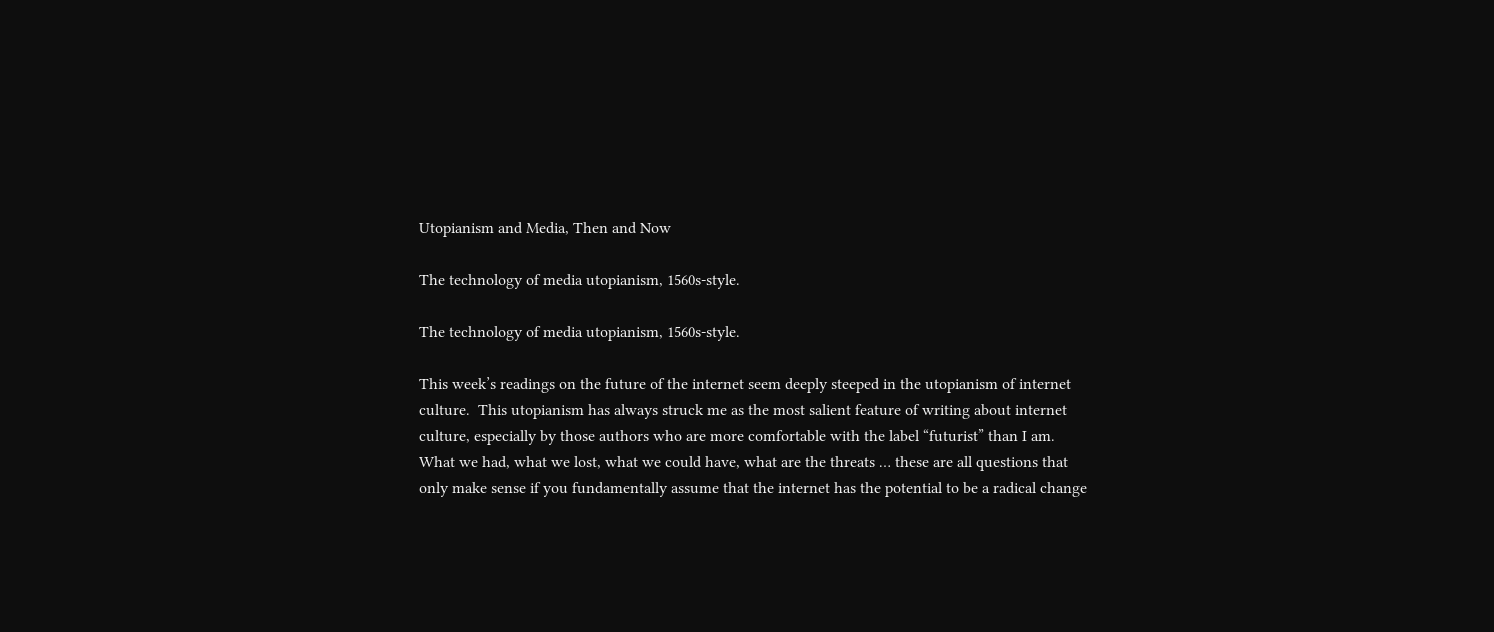Utopianism and Media, Then and Now

The technology of media utopianism, 1560s-style.

The technology of media utopianism, 1560s-style.

This week’s readings on the future of the internet seem deeply steeped in the utopianism of internet culture.  This utopianism has always struck me as the most salient feature of writing about internet culture, especially by those authors who are more comfortable with the label “futurist” than I am.  What we had, what we lost, what we could have, what are the threats … these are all questions that only make sense if you fundamentally assume that the internet has the potential to be a radical change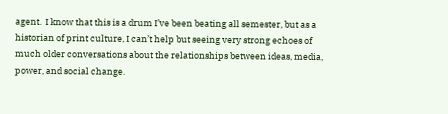agent.  I know that this is a drum I’ve been beating all semester, but as a historian of print culture, I can’t help but seeing very strong echoes of much older conversations about the relationships between ideas, media, power, and social change.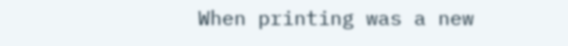When printing was a new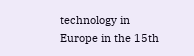technology in Europe in the 15th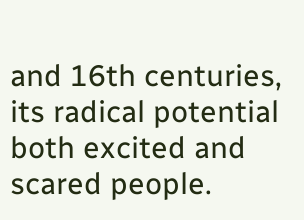and 16th centuries, its radical potential both excited and scared people.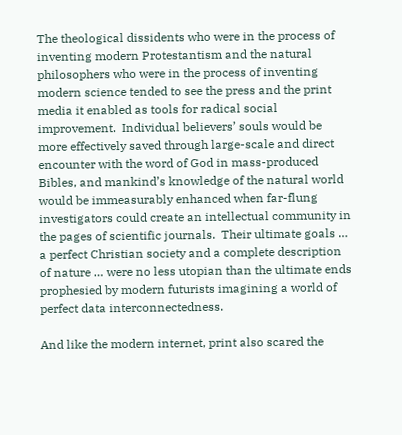The theological dissidents who were in the process of inventing modern Protestantism and the natural philosophers who were in the process of inventing modern science tended to see the press and the print media it enabled as tools for radical social improvement.  Individual believers’ souls would be more effectively saved through large-scale and direct encounter with the word of God in mass-produced Bibles, and mankind’s knowledge of the natural world would be immeasurably enhanced when far-flung investigators could create an intellectual community in the pages of scientific journals.  Their ultimate goals … a perfect Christian society and a complete description of nature … were no less utopian than the ultimate ends prophesied by modern futurists imagining a world of perfect data interconnectedness.

And like the modern internet, print also scared the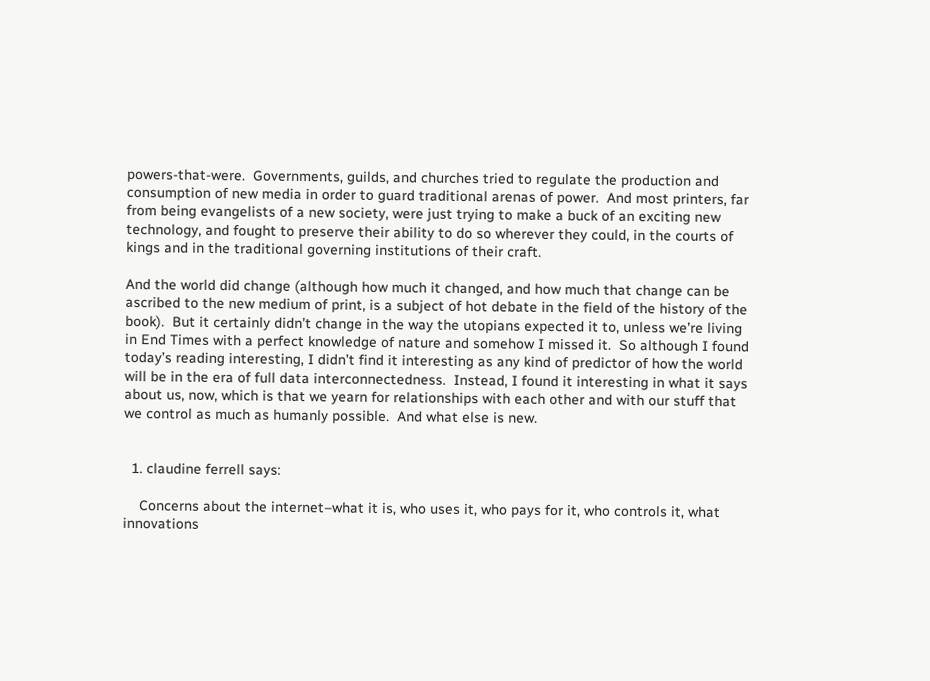powers-that-were.  Governments, guilds, and churches tried to regulate the production and consumption of new media in order to guard traditional arenas of power.  And most printers, far from being evangelists of a new society, were just trying to make a buck of an exciting new technology, and fought to preserve their ability to do so wherever they could, in the courts of kings and in the traditional governing institutions of their craft.

And the world did change (although how much it changed, and how much that change can be ascribed to the new medium of print, is a subject of hot debate in the field of the history of the book).  But it certainly didn’t change in the way the utopians expected it to, unless we’re living in End Times with a perfect knowledge of nature and somehow I missed it.  So although I found today’s reading interesting, I didn’t find it interesting as any kind of predictor of how the world will be in the era of full data interconnectedness.  Instead, I found it interesting in what it says about us, now, which is that we yearn for relationships with each other and with our stuff that we control as much as humanly possible.  And what else is new.


  1. claudine ferrell says:

    Concerns about the internet–what it is, who uses it, who pays for it, who controls it, what innovations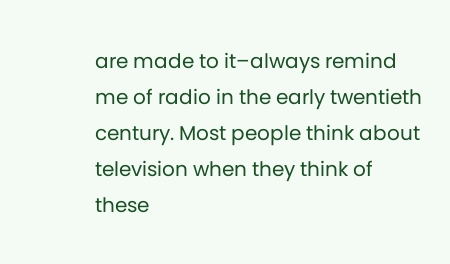are made to it–always remind me of radio in the early twentieth century. Most people think about television when they think of these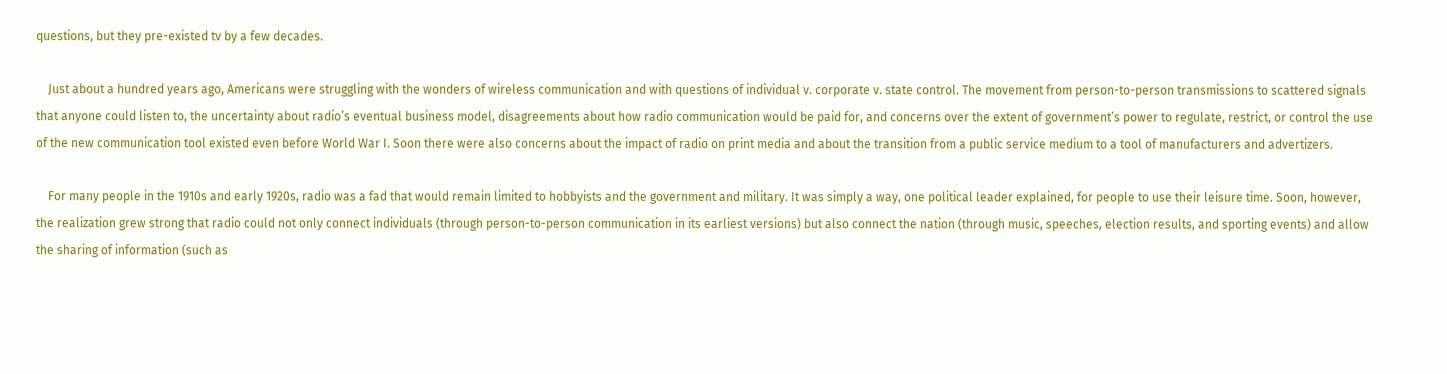questions, but they pre-existed tv by a few decades.

    Just about a hundred years ago, Americans were struggling with the wonders of wireless communication and with questions of individual v. corporate v. state control. The movement from person-to-person transmissions to scattered signals that anyone could listen to, the uncertainty about radio’s eventual business model, disagreements about how radio communication would be paid for, and concerns over the extent of government’s power to regulate, restrict, or control the use of the new communication tool existed even before World War I. Soon there were also concerns about the impact of radio on print media and about the transition from a public service medium to a tool of manufacturers and advertizers.

    For many people in the 1910s and early 1920s, radio was a fad that would remain limited to hobbyists and the government and military. It was simply a way, one political leader explained, for people to use their leisure time. Soon, however, the realization grew strong that radio could not only connect individuals (through person-to-person communication in its earliest versions) but also connect the nation (through music, speeches, election results, and sporting events) and allow the sharing of information (such as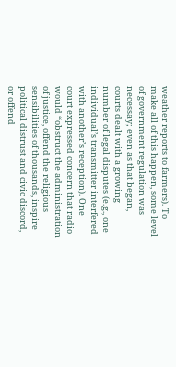weather reports to farmers). To make all of this happen, some level of government regulation was necessay; even as that began, courts dealt with a growing number of legal disputes (e.g., one individual’s transmitter interfered with another’s reception). One court expressed concern that radio would “obstruct the administration of justice, offend the religious sensibilities of thousands, inspire political distrust and civic discord, or offend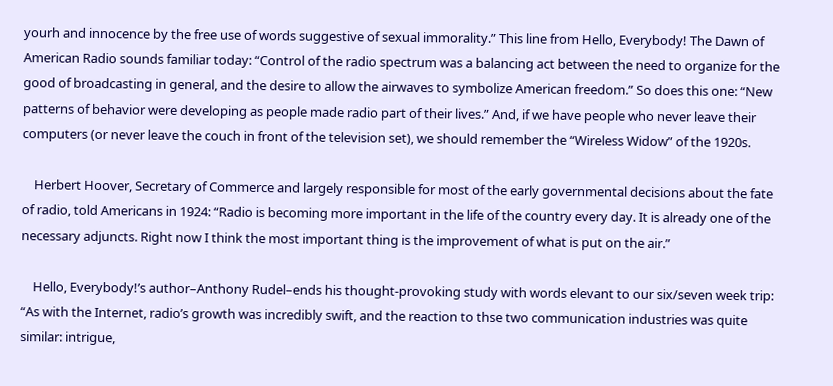yourh and innocence by the free use of words suggestive of sexual immorality.” This line from Hello, Everybody! The Dawn of American Radio sounds familiar today: “Control of the radio spectrum was a balancing act between the need to organize for the good of broadcasting in general, and the desire to allow the airwaves to symbolize American freedom.” So does this one: “New patterns of behavior were developing as people made radio part of their lives.” And, if we have people who never leave their computers (or never leave the couch in front of the television set), we should remember the “Wireless Widow” of the 1920s.

    Herbert Hoover, Secretary of Commerce and largely responsible for most of the early governmental decisions about the fate of radio, told Americans in 1924: “Radio is becoming more important in the life of the country every day. It is already one of the necessary adjuncts. Right now I think the most important thing is the improvement of what is put on the air.”

    Hello, Everybody!’s author–Anthony Rudel–ends his thought-provoking study with words elevant to our six/seven week trip: “As with the Internet, radio’s growth was incredibly swift, and the reaction to thse two communication industries was quite similar: intrigue,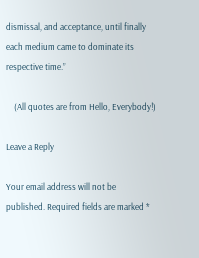dismissal, and acceptance, until finally each medium came to dominate its respective time.”

    (All quotes are from Hello, Everybody!)

Leave a Reply

Your email address will not be published. Required fields are marked *